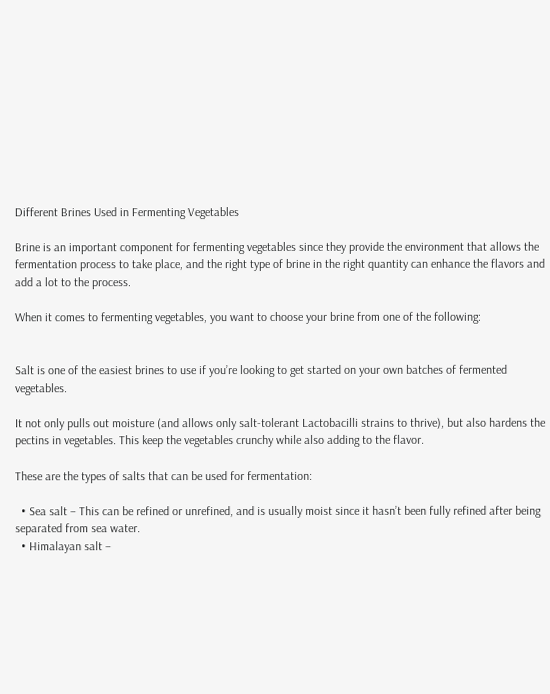Different Brines Used in Fermenting Vegetables

Brine is an important component for fermenting vegetables since they provide the environment that allows the fermentation process to take place, and the right type of brine in the right quantity can enhance the flavors and add a lot to the process.

When it comes to fermenting vegetables, you want to choose your brine from one of the following:


Salt is one of the easiest brines to use if you’re looking to get started on your own batches of fermented vegetables.

It not only pulls out moisture (and allows only salt-tolerant Lactobacilli strains to thrive), but also hardens the pectins in vegetables. This keep the vegetables crunchy while also adding to the flavor.

These are the types of salts that can be used for fermentation:

  • Sea salt – This can be refined or unrefined, and is usually moist since it hasn’t been fully refined after being separated from sea water.
  • Himalayan salt –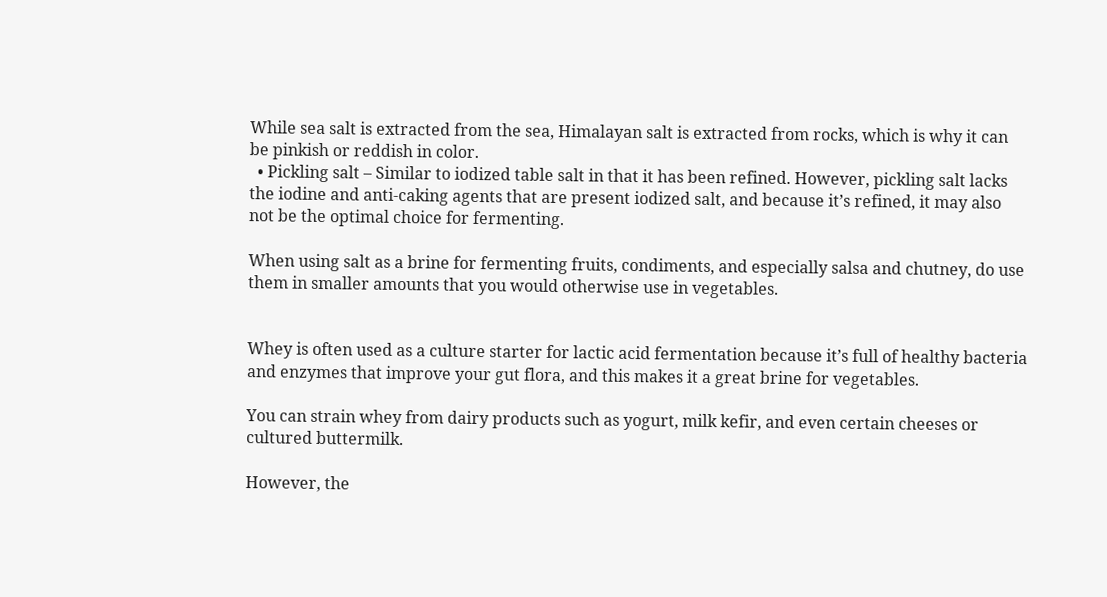While sea salt is extracted from the sea, Himalayan salt is extracted from rocks, which is why it can be pinkish or reddish in color.
  • Pickling salt – Similar to iodized table salt in that it has been refined. However, pickling salt lacks the iodine and anti-caking agents that are present iodized salt, and because it’s refined, it may also not be the optimal choice for fermenting.

When using salt as a brine for fermenting fruits, condiments, and especially salsa and chutney, do use them in smaller amounts that you would otherwise use in vegetables.


Whey is often used as a culture starter for lactic acid fermentation because it’s full of healthy bacteria and enzymes that improve your gut flora, and this makes it a great brine for vegetables.

You can strain whey from dairy products such as yogurt, milk kefir, and even certain cheeses or cultured buttermilk.

However, the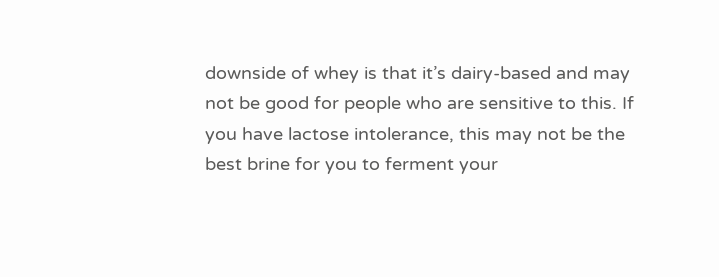downside of whey is that it’s dairy-based and may not be good for people who are sensitive to this. If you have lactose intolerance, this may not be the best brine for you to ferment your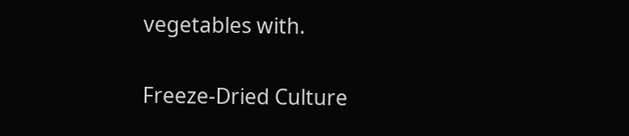vegetables with.

Freeze-Dried Culture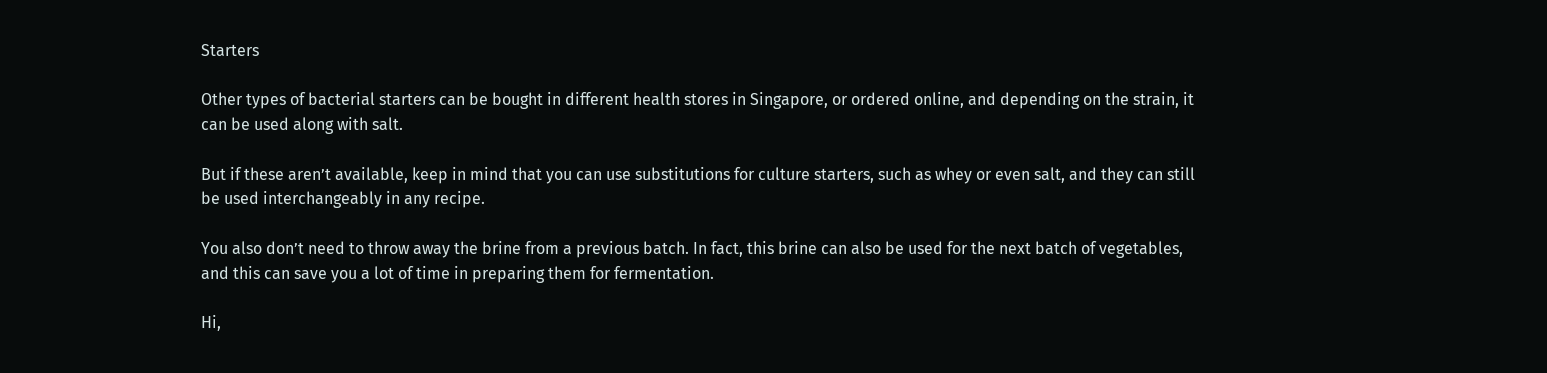Starters

Other types of bacterial starters can be bought in different health stores in Singapore, or ordered online, and depending on the strain, it can be used along with salt.

But if these aren’t available, keep in mind that you can use substitutions for culture starters, such as whey or even salt, and they can still be used interchangeably in any recipe.

You also don’t need to throw away the brine from a previous batch. In fact, this brine can also be used for the next batch of vegetables, and this can save you a lot of time in preparing them for fermentation.

Hi,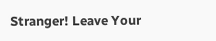Stranger! Leave Your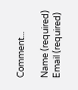Comment...

Name (required)
Email (required)